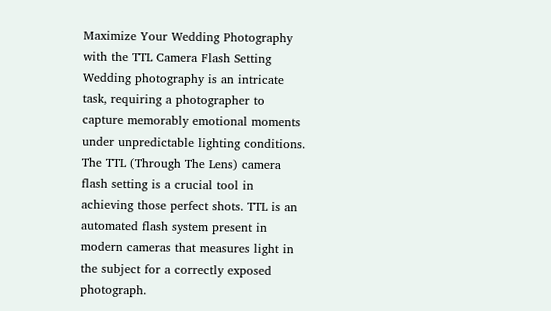Maximize Your Wedding Photography with the TTL Camera Flash Setting Wedding photography is an intricate task, requiring a photographer to capture memorably emotional moments under unpredictable lighting conditions. The TTL (Through The Lens) camera flash setting is a crucial tool in achieving those perfect shots. TTL is an automated flash system present in modern cameras that measures light in the subject for a correctly exposed photograph.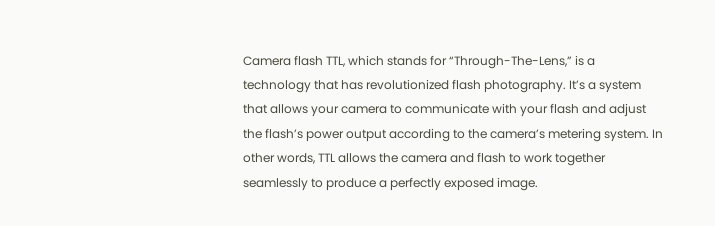Camera flash TTL, which stands for “Through-The-Lens,” is a technology that has revolutionized flash photography. It’s a system that allows your camera to communicate with your flash and adjust the flash’s power output according to the camera’s metering system. In other words, TTL allows the camera and flash to work together seamlessly to produce a perfectly exposed image.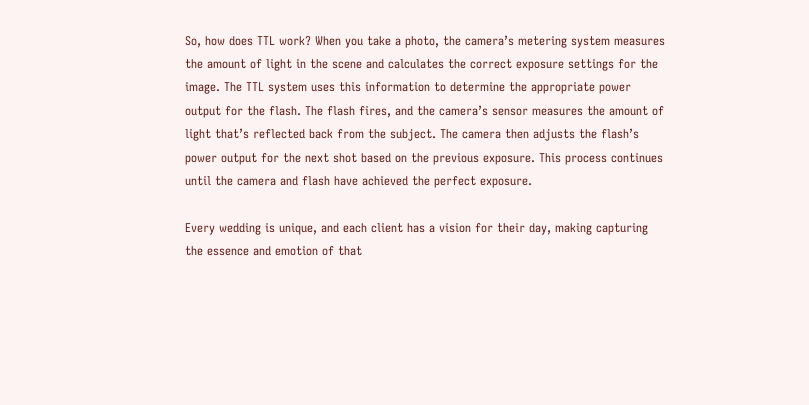So, how does TTL work? When you take a photo, the camera’s metering system measures the amount of light in the scene and calculates the correct exposure settings for the image. The TTL system uses this information to determine the appropriate power output for the flash. The flash fires, and the camera’s sensor measures the amount of light that’s reflected back from the subject. The camera then adjusts the flash’s power output for the next shot based on the previous exposure. This process continues until the camera and flash have achieved the perfect exposure.

Every wedding is unique, and each client has a vision for their day, making capturing the essence and emotion of that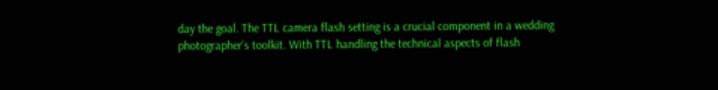day the goal. The TTL camera flash setting is a crucial component in a wedding photographer’s toolkit. With TTL handling the technical aspects of flash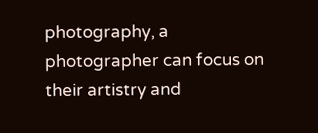photography, a photographer can focus on their artistry and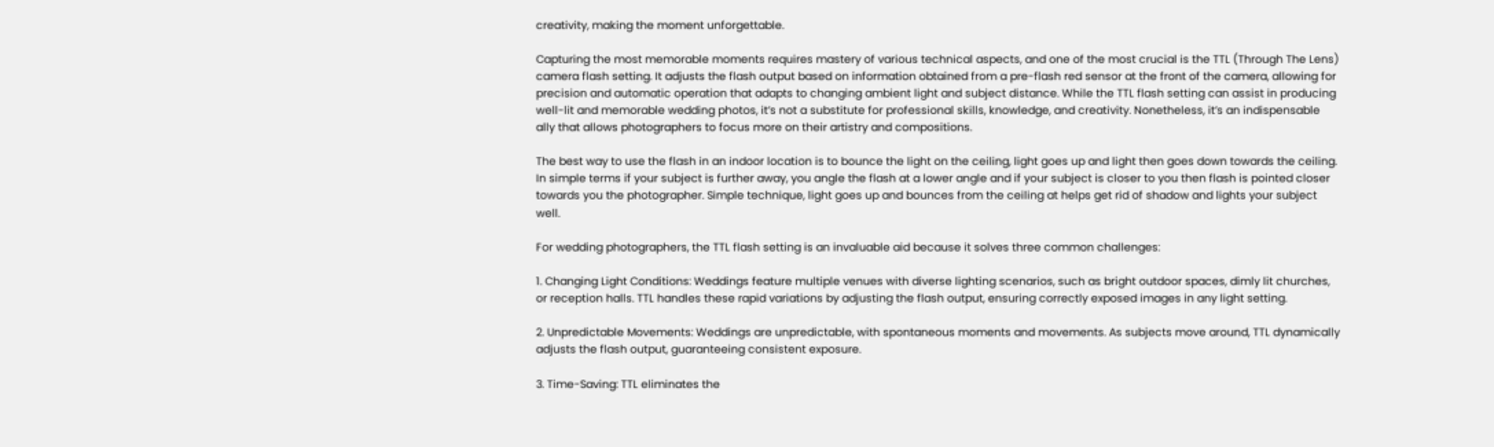creativity, making the moment unforgettable.

Capturing the most memorable moments requires mastery of various technical aspects, and one of the most crucial is the TTL (Through The Lens) camera flash setting. It adjusts the flash output based on information obtained from a pre-flash red sensor at the front of the camera, allowing for precision and automatic operation that adapts to changing ambient light and subject distance. While the TTL flash setting can assist in producing well-lit and memorable wedding photos, it’s not a substitute for professional skills, knowledge, and creativity. Nonetheless, it’s an indispensable ally that allows photographers to focus more on their artistry and compositions.

The best way to use the flash in an indoor location is to bounce the light on the ceiling, light goes up and light then goes down towards the ceiling. In simple terms if your subject is further away, you angle the flash at a lower angle and if your subject is closer to you then flash is pointed closer towards you the photographer. Simple technique, light goes up and bounces from the ceiling at helps get rid of shadow and lights your subject well.

For wedding photographers, the TTL flash setting is an invaluable aid because it solves three common challenges:

1. Changing Light Conditions: Weddings feature multiple venues with diverse lighting scenarios, such as bright outdoor spaces, dimly lit churches, or reception halls. TTL handles these rapid variations by adjusting the flash output, ensuring correctly exposed images in any light setting.

2. Unpredictable Movements: Weddings are unpredictable, with spontaneous moments and movements. As subjects move around, TTL dynamically adjusts the flash output, guaranteeing consistent exposure.

3. Time-Saving: TTL eliminates the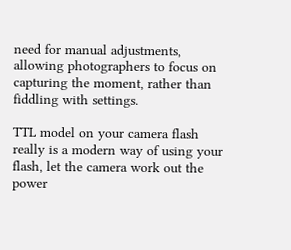need for manual adjustments, allowing photographers to focus on capturing the moment, rather than fiddling with settings.

TTL model on your camera flash really is a modern way of using your flash, let the camera work out the power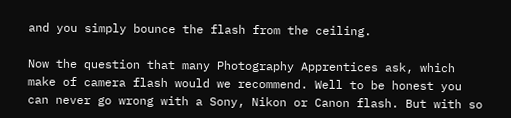and you simply bounce the flash from the ceiling.

Now the question that many Photography Apprentices ask, which make of camera flash would we recommend. Well to be honest you can never go wrong with a Sony, Nikon or Canon flash. But with so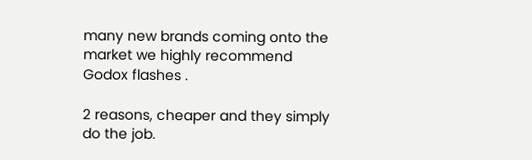many new brands coming onto the market we highly recommend Godox flashes .

2 reasons, cheaper and they simply do the job.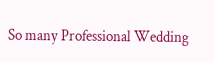So many Professional Wedding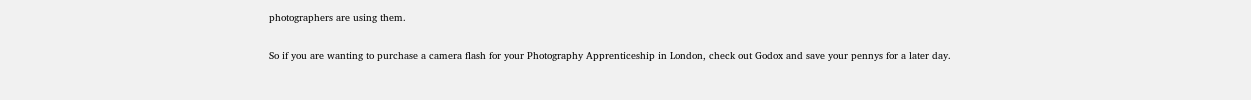photographers are using them.

So if you are wanting to purchase a camera flash for your Photography Apprenticeship in London, check out Godox and save your pennys for a later day.